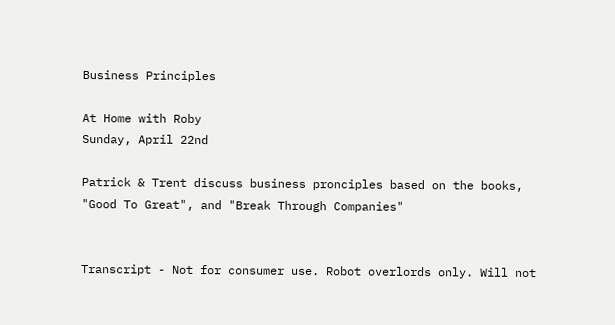Business Principles

At Home with Roby
Sunday, April 22nd

Patrick & Trent discuss business pronciples based on the books, "Good To Great", and "Break Through Companies"


Transcript - Not for consumer use. Robot overlords only. Will not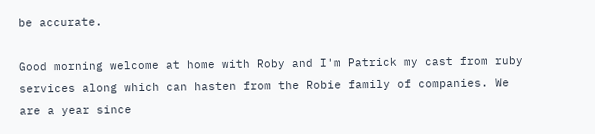be accurate.

Good morning welcome at home with Roby and I'm Patrick my cast from ruby services along which can hasten from the Robie family of companies. We are a year since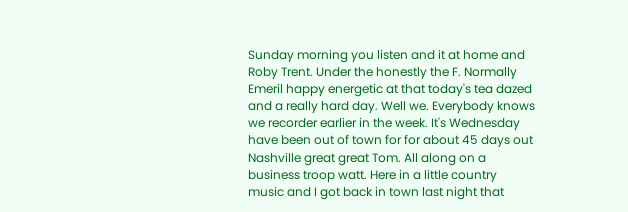Sunday morning you listen and it at home and Roby Trent. Under the honestly the F. Normally Emeril happy energetic at that today's tea dazed and a really hard day. Well we. Everybody knows we recorder earlier in the week. It's Wednesday have been out of town for for about 45 days out Nashville great great Tom. All along on a business troop watt. Here in a little country music and I got back in town last night that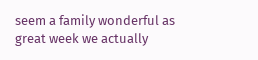seem a family wonderful as great week we actually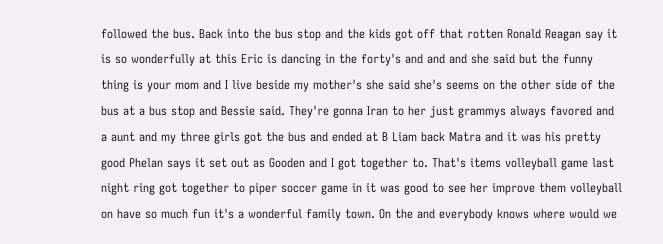followed the bus. Back into the bus stop and the kids got off that rotten Ronald Reagan say it is so wonderfully at this Eric is dancing in the forty's and and and she said but the funny thing is your mom and I live beside my mother's she said she's seems on the other side of the bus at a bus stop and Bessie said. They're gonna Iran to her just grammys always favored and a aunt and my three girls got the bus and ended at B Liam back Matra and it was his pretty good Phelan says it set out as Gooden and I got together to. That's items volleyball game last night ring got together to piper soccer game in it was good to see her improve them volleyball on have so much fun it's a wonderful family town. On the and everybody knows where would we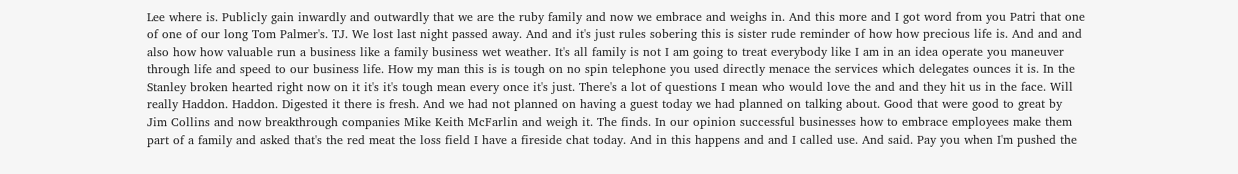Lee where is. Publicly gain inwardly and outwardly that we are the ruby family and now we embrace and weighs in. And this more and I got word from you Patri that one of one of our long Tom Palmer's. TJ. We lost last night passed away. And and it's just rules sobering this is sister rude reminder of how how precious life is. And and and also how how valuable run a business like a family business wet weather. It's all family is not I am going to treat everybody like I am in an idea operate you maneuver through life and speed to our business life. How my man this is is tough on no spin telephone you used directly menace the services which delegates ounces it is. In the Stanley broken hearted right now on it it's it's tough mean every once it's just. There's a lot of questions I mean who would love the and and they hit us in the face. Will really Haddon. Haddon. Digested it there is fresh. And we had not planned on having a guest today we had planned on talking about. Good that were good to great by Jim Collins and now breakthrough companies Mike Keith McFarlin and weigh it. The finds. In our opinion successful businesses how to embrace employees make them part of a family and asked that's the red meat the loss field I have a fireside chat today. And in this happens and and I called use. And said. Pay you when I'm pushed the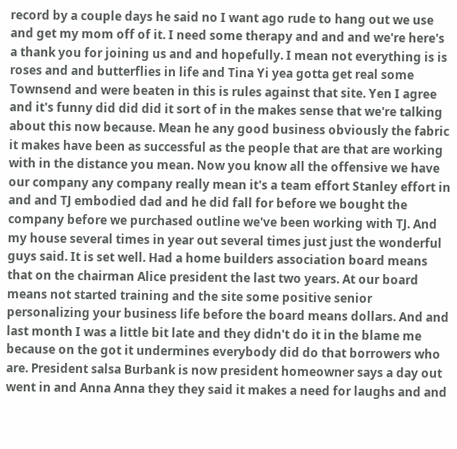record by a couple days he said no I want ago rude to hang out we use and get my mom off of it. I need some therapy and and and we're here's a thank you for joining us and and hopefully. I mean not everything is is roses and and butterflies in life and Tina Yi yea gotta get real some Townsend and were beaten in this is rules against that site. Yen I agree and it's funny did did did it sort of in the makes sense that we're talking about this now because. Mean he any good business obviously the fabric it makes have been as successful as the people that are that are working with in the distance you mean. Now you know all the offensive we have our company any company really mean it's a team effort Stanley effort in and and TJ embodied dad and he did fall for before we bought the company before we purchased outline we've been working with TJ. And my house several times in year out several times just just the wonderful guys said. It is set well. Had a home builders association board means that on the chairman Alice president the last two years. At our board means not started training and the site some positive senior personalizing your business life before the board means dollars. And and last month I was a little bit late and they didn't do it in the blame me because on the got it undermines everybody did do that borrowers who are. President salsa Burbank is now president homeowner says a day out went in and Anna Anna they they said it makes a need for laughs and and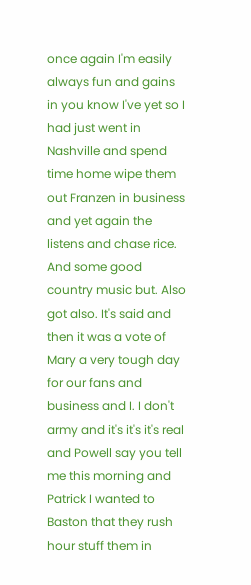once again I'm easily always fun and gains in you know I've yet so I had just went in Nashville and spend time home wipe them out Franzen in business and yet again the listens and chase rice. And some good country music but. Also got also. It's said and then it was a vote of Mary a very tough day for our fans and business and I. I don't army and it's it's it's real and Powell say you tell me this morning and Patrick I wanted to Baston that they rush hour stuff them in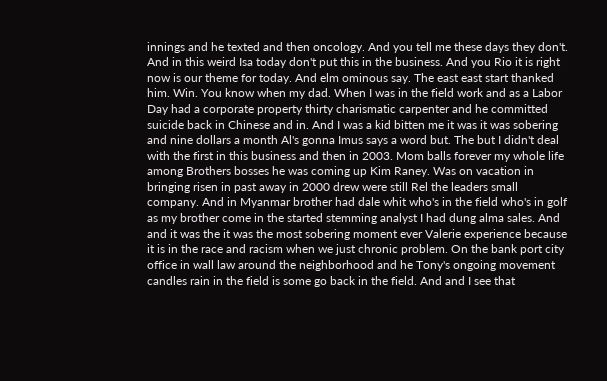innings and he texted and then oncology. And you tell me these days they don't. And in this weird Isa today don't put this in the business. And you Rio it is right now is our theme for today. And elm ominous say. The east east start thanked him. Win. You know when my dad. When I was in the field work and as a Labor Day had a corporate property thirty charismatic carpenter and he committed suicide back in Chinese and in. And I was a kid bitten me it was it was sobering and nine dollars a month Al's gonna Imus says a word but. The but I didn't deal with the first in this business and then in 2003. Mom balls forever my whole life among Brothers bosses he was coming up Kim Raney. Was on vacation in bringing risen in past away in 2000 drew were still Rel the leaders small company. And in Myanmar brother had dale whit who's in the field who's in golf as my brother come in the started stemming analyst I had dung alma sales. And and it was the it was the most sobering moment ever Valerie experience because it is in the race and racism when we just chronic problem. On the bank port city office in wall law around the neighborhood and he Tony's ongoing movement candles rain in the field is some go back in the field. And and I see that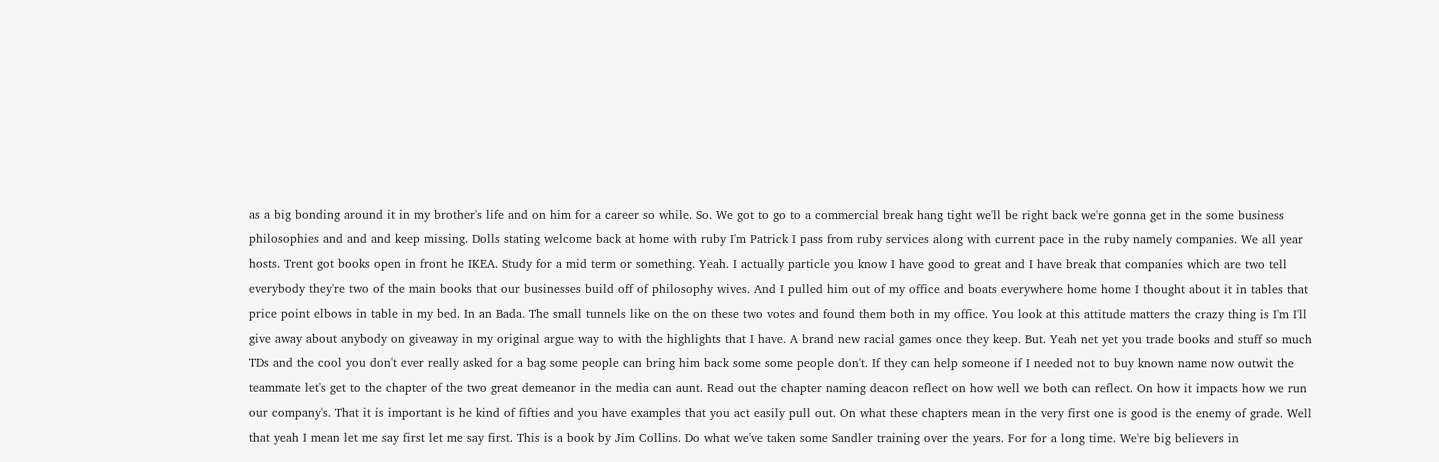as a big bonding around it in my brother's life and on him for a career so while. So. We got to go to a commercial break hang tight we'll be right back we're gonna get in the some business philosophies and and and keep missing. Dolls stating welcome back at home with ruby I'm Patrick I pass from ruby services along with current pace in the ruby namely companies. We all year hosts. Trent got books open in front he IKEA. Study for a mid term or something. Yeah. I actually particle you know I have good to great and I have break that companies which are two tell everybody they're two of the main books that our businesses build off of philosophy wives. And I pulled him out of my office and boats everywhere home home I thought about it in tables that price point elbows in table in my bed. In an Bada. The small tunnels like on the on these two votes and found them both in my office. You look at this attitude matters the crazy thing is I'm I'll give away about anybody on giveaway in my original argue way to with the highlights that I have. A brand new racial games once they keep. But. Yeah net yet you trade books and stuff so much TDs and the cool you don't ever really asked for a bag some people can bring him back some some people don't. If they can help someone if I needed not to buy known name now outwit the teammate let's get to the chapter of the two great demeanor in the media can aunt. Read out the chapter naming deacon reflect on how well we both can reflect. On how it impacts how we run our company's. That it is important is he kind of fifties and you have examples that you act easily pull out. On what these chapters mean in the very first one is good is the enemy of grade. Well that yeah I mean let me say first let me say first. This is a book by Jim Collins. Do what we've taken some Sandler training over the years. For for a long time. We're big believers in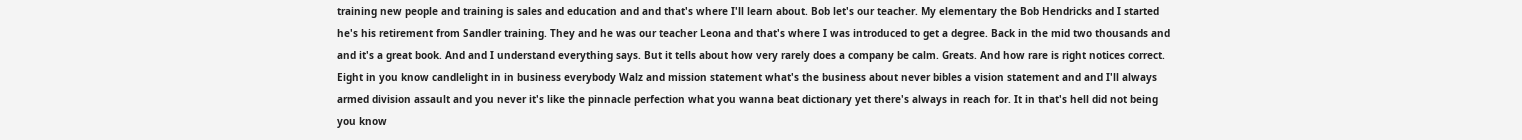training new people and training is sales and education and and that's where I'll learn about. Bob let's our teacher. My elementary the Bob Hendricks and I started he's his retirement from Sandler training. They and he was our teacher Leona and that's where I was introduced to get a degree. Back in the mid two thousands and and it's a great book. And and I understand everything says. But it tells about how very rarely does a company be calm. Greats. And how rare is right notices correct. Eight in you know candlelight in in business everybody Walz and mission statement what's the business about never bibles a vision statement and and I'll always armed division assault and you never it's like the pinnacle perfection what you wanna beat dictionary yet there's always in reach for. It in that's hell did not being you know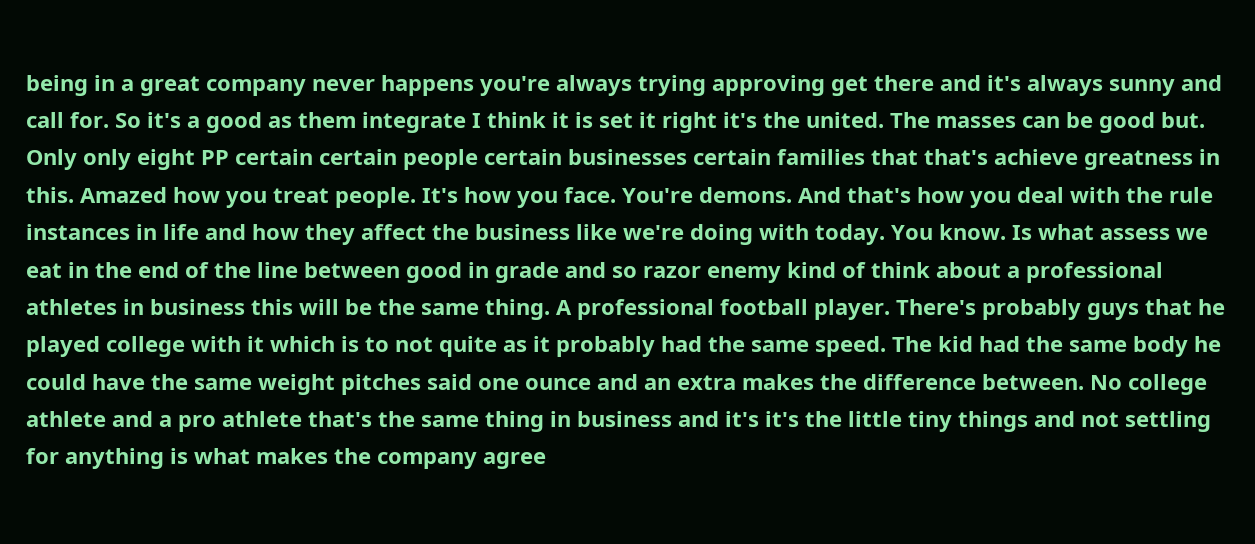being in a great company never happens you're always trying approving get there and it's always sunny and call for. So it's a good as them integrate I think it is set it right it's the united. The masses can be good but. Only only eight PP certain certain people certain businesses certain families that that's achieve greatness in this. Amazed how you treat people. It's how you face. You're demons. And that's how you deal with the rule instances in life and how they affect the business like we're doing with today. You know. Is what assess we eat in the end of the line between good in grade and so razor enemy kind of think about a professional athletes in business this will be the same thing. A professional football player. There's probably guys that he played college with it which is to not quite as it probably had the same speed. The kid had the same body he could have the same weight pitches said one ounce and an extra makes the difference between. No college athlete and a pro athlete that's the same thing in business and it's it's the little tiny things and not settling for anything is what makes the company agree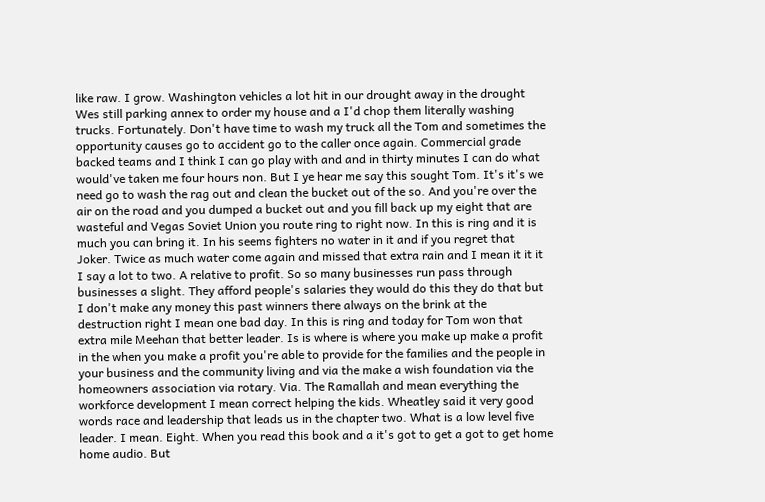like raw. I grow. Washington vehicles a lot hit in our drought away in the drought Wes still parking annex to order my house and a I'd chop them literally washing trucks. Fortunately. Don't have time to wash my truck all the Tom and sometimes the opportunity causes go to accident go to the caller once again. Commercial grade backed teams and I think I can go play with and and in thirty minutes I can do what would've taken me four hours non. But I ye hear me say this sought Tom. It's it's we need go to wash the rag out and clean the bucket out of the so. And you're over the air on the road and you dumped a bucket out and you fill back up my eight that are wasteful and Vegas Soviet Union you route ring to right now. In this is ring and it is much you can bring it. In his seems fighters no water in it and if you regret that Joker. Twice as much water come again and missed that extra rain and I mean it it it I say a lot to two. A relative to profit. So so many businesses run pass through businesses a slight. They afford people's salaries they would do this they do that but I don't make any money this past winners there always on the brink at the destruction right I mean one bad day. In this is ring and today for Tom won that extra mile Meehan that better leader. Is is where is where you make up make a profit in the when you make a profit you're able to provide for the families and the people in your business and the community living and via the make a wish foundation via the homeowners association via rotary. Via. The Ramallah and mean everything the workforce development I mean correct helping the kids. Wheatley said it very good words race and leadership that leads us in the chapter two. What is a low level five leader. I mean. Eight. When you read this book and a it's got to get a got to get home home audio. But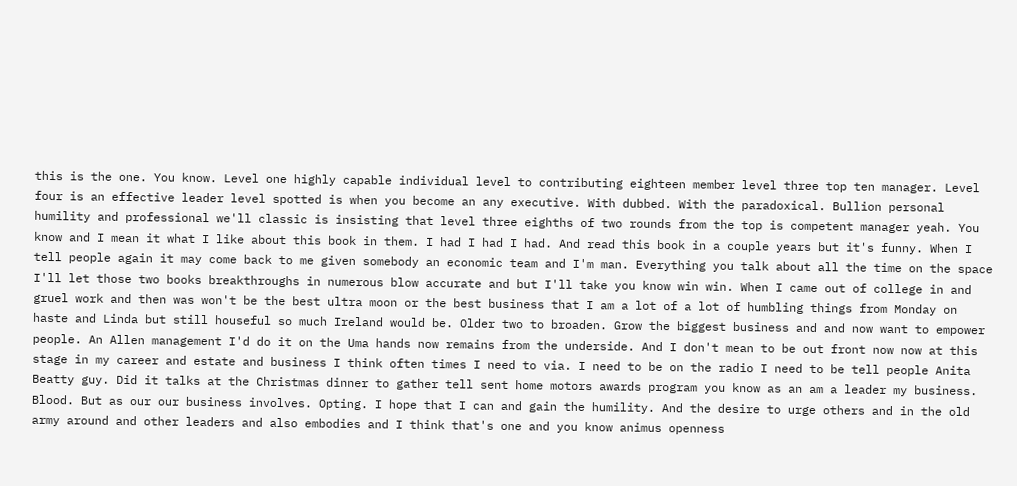this is the one. You know. Level one highly capable individual level to contributing eighteen member level three top ten manager. Level four is an effective leader level spotted is when you become an any executive. With dubbed. With the paradoxical. Bullion personal humility and professional we'll classic is insisting that level three eighths of two rounds from the top is competent manager yeah. You know and I mean it what I like about this book in them. I had I had I had. And read this book in a couple years but it's funny. When I tell people again it may come back to me given somebody an economic team and I'm man. Everything you talk about all the time on the space I'll let those two books breakthroughs in numerous blow accurate and but I'll take you know win win. When I came out of college in and gruel work and then was won't be the best ultra moon or the best business that I am a lot of a lot of humbling things from Monday on haste and Linda but still houseful so much Ireland would be. Older two to broaden. Grow the biggest business and and now want to empower people. An Allen management I'd do it on the Uma hands now remains from the underside. And I don't mean to be out front now now at this stage in my career and estate and business I think often times I need to via. I need to be on the radio I need to be tell people Anita Beatty guy. Did it talks at the Christmas dinner to gather tell sent home motors awards program you know as an am a leader my business. Blood. But as our our business involves. Opting. I hope that I can and gain the humility. And the desire to urge others and in the old army around and other leaders and also embodies and I think that's one and you know animus openness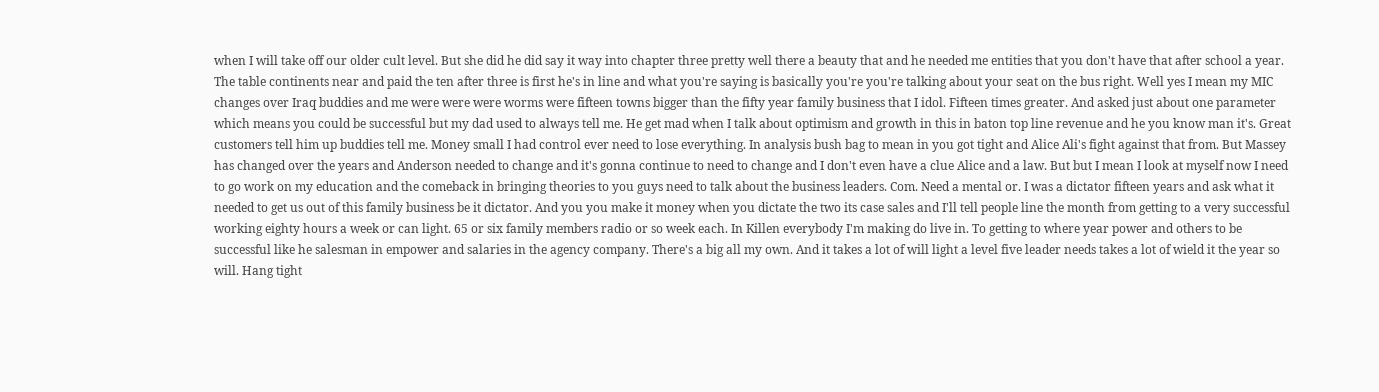when I will take off our older cult level. But she did he did say it way into chapter three pretty well there a beauty that and he needed me entities that you don't have that after school a year. The table continents near and paid the ten after three is first he's in line and what you're saying is basically you're you're talking about your seat on the bus right. Well yes I mean my MIC changes over Iraq buddies and me were were were worms were fifteen towns bigger than the fifty year family business that I idol. Fifteen times greater. And asked just about one parameter which means you could be successful but my dad used to always tell me. He get mad when I talk about optimism and growth in this in baton top line revenue and he you know man it's. Great customers tell him up buddies tell me. Money small I had control ever need to lose everything. In analysis bush bag to mean in you got tight and Alice Ali's fight against that from. But Massey has changed over the years and Anderson needed to change and it's gonna continue to need to change and I don't even have a clue Alice and a law. But but I mean I look at myself now I need to go work on my education and the comeback in bringing theories to you guys need to talk about the business leaders. Com. Need a mental or. I was a dictator fifteen years and ask what it needed to get us out of this family business be it dictator. And you you make it money when you dictate the two its case sales and I'll tell people line the month from getting to a very successful working eighty hours a week or can light. 65 or six family members radio or so week each. In Killen everybody I'm making do live in. To getting to where year power and others to be successful like he salesman in empower and salaries in the agency company. There's a big all my own. And it takes a lot of will light a level five leader needs takes a lot of wield it the year so will. Hang tight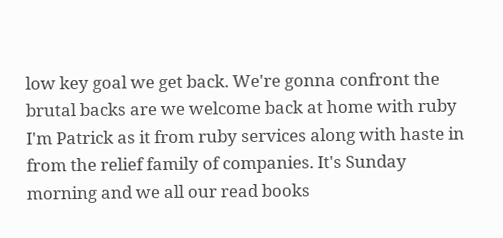low key goal we get back. We're gonna confront the brutal backs are we welcome back at home with ruby I'm Patrick as it from ruby services along with haste in from the relief family of companies. It's Sunday morning and we all our read books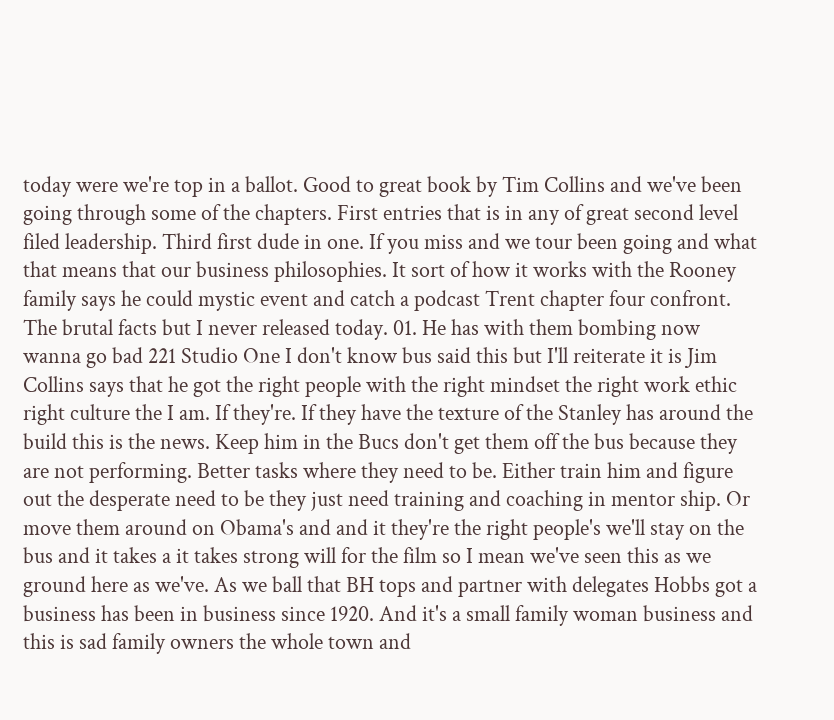today were we're top in a ballot. Good to great book by Tim Collins and we've been going through some of the chapters. First entries that is in any of great second level filed leadership. Third first dude in one. If you miss and we tour been going and what that means that our business philosophies. It sort of how it works with the Rooney family says he could mystic event and catch a podcast Trent chapter four confront. The brutal facts but I never released today. 01. He has with them bombing now wanna go bad 221 Studio One I don't know bus said this but I'll reiterate it is Jim Collins says that he got the right people with the right mindset the right work ethic right culture the I am. If they're. If they have the texture of the Stanley has around the build this is the news. Keep him in the Bucs don't get them off the bus because they are not performing. Better tasks where they need to be. Either train him and figure out the desperate need to be they just need training and coaching in mentor ship. Or move them around on Obama's and and it they're the right people's we'll stay on the bus and it takes a it takes strong will for the film so I mean we've seen this as we ground here as we've. As we ball that BH tops and partner with delegates Hobbs got a business has been in business since 1920. And it's a small family woman business and this is sad family owners the whole town and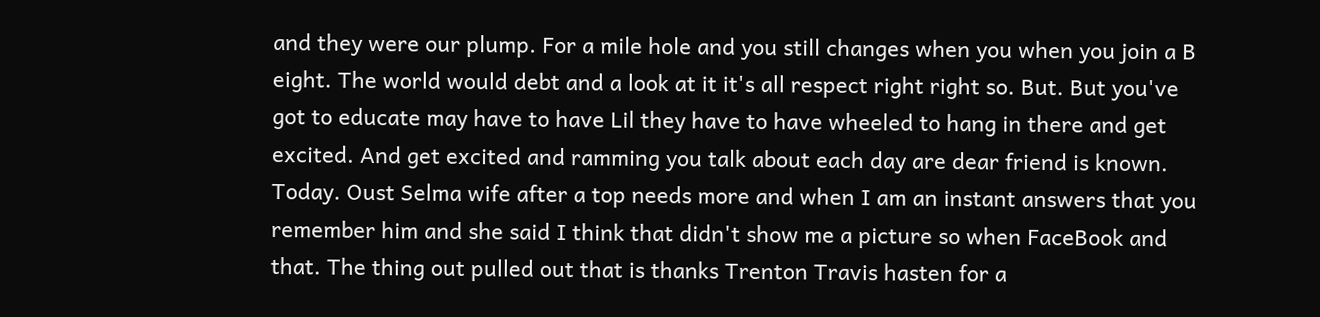and they were our plump. For a mile hole and you still changes when you when you join a B eight. The world would debt and a look at it it's all respect right right so. But. But you've got to educate may have to have Lil they have to have wheeled to hang in there and get excited. And get excited and ramming you talk about each day are dear friend is known. Today. Oust Selma wife after a top needs more and when I am an instant answers that you remember him and she said I think that didn't show me a picture so when FaceBook and that. The thing out pulled out that is thanks Trenton Travis hasten for a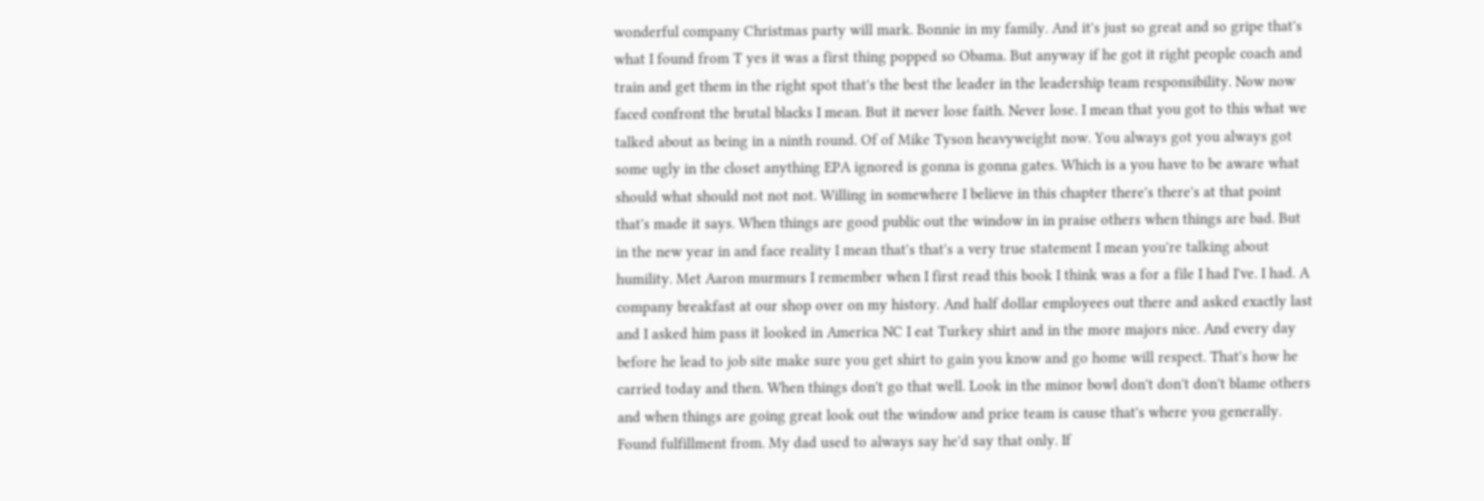wonderful company Christmas party will mark. Bonnie in my family. And it's just so great and so gripe that's what I found from T yes it was a first thing popped so Obama. But anyway if he got it right people coach and train and get them in the right spot that's the best the leader in the leadership team responsibility. Now now faced confront the brutal blacks I mean. But it never lose faith. Never lose. I mean that you got to this what we talked about as being in a ninth round. Of of Mike Tyson heavyweight now. You always got you always got some ugly in the closet anything EPA ignored is gonna is gonna gates. Which is a you have to be aware what should what should not not not. Willing in somewhere I believe in this chapter there's there's at that point that's made it says. When things are good public out the window in in praise others when things are bad. But in the new year in and face reality I mean that's that's a very true statement I mean you're talking about humility. Met Aaron murmurs I remember when I first read this book I think was a for a file I had I've. I had. A company breakfast at our shop over on my history. And half dollar employees out there and asked exactly last and I asked him pass it looked in America NC I eat Turkey shirt and in the more majors nice. And every day before he lead to job site make sure you get shirt to gain you know and go home will respect. That's how he carried today and then. When things don't go that well. Look in the minor bowl don't don't don't blame others and when things are going great look out the window and price team is cause that's where you generally. Found fulfillment from. My dad used to always say he'd say that only. If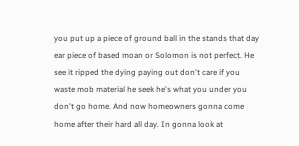you put up a piece of ground ball in the stands that day ear piece of based moan or Solomon is not perfect. He see it ripped the dying paying out don't care if you waste mob material he seek he's what you under you don't go home. And now homeowners gonna come home after their hard all day. In gonna look at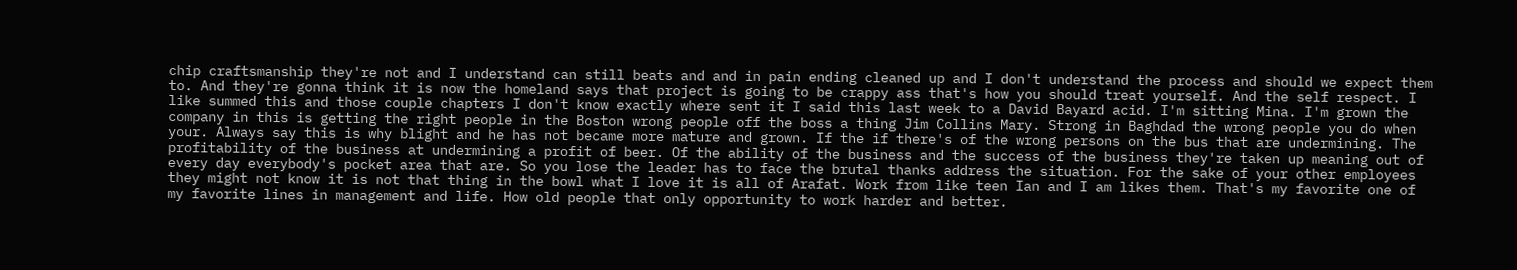chip craftsmanship they're not and I understand can still beats and and in pain ending cleaned up and I don't understand the process and should we expect them to. And they're gonna think it is now the homeland says that project is going to be crappy ass that's how you should treat yourself. And the self respect. I like summed this and those couple chapters I don't know exactly where sent it I said this last week to a David Bayard acid. I'm sitting Mina. I'm grown the company in this is getting the right people in the Boston wrong people off the boss a thing Jim Collins Mary. Strong in Baghdad the wrong people you do when your. Always say this is why blight and he has not became more mature and grown. If the if there's of the wrong persons on the bus that are undermining. The profitability of the business at undermining a profit of beer. Of the ability of the business and the success of the business they're taken up meaning out of every day everybody's pocket area that are. So you lose the leader has to face the brutal thanks address the situation. For the sake of your other employees they might not know it is not that thing in the bowl what I love it is all of Arafat. Work from like teen Ian and I am likes them. That's my favorite one of my favorite lines in management and life. How old people that only opportunity to work harder and better.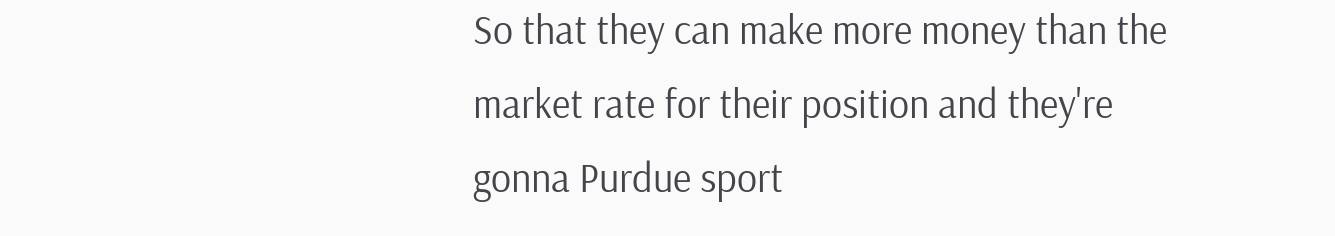So that they can make more money than the market rate for their position and they're gonna Purdue sport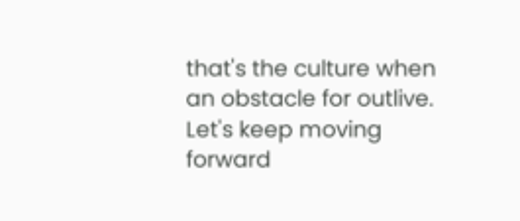that's the culture when an obstacle for outlive. Let's keep moving forward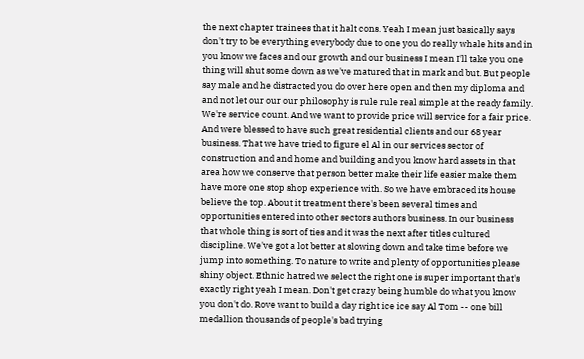the next chapter trainees that it halt cons. Yeah I mean just basically says don't try to be everything everybody due to one you do really whale hits and in you know we faces and our growth and our business I mean I'll take you one thing will shut some down as we've matured that in mark and but. But people say male and he distracted you do over here open and then my diploma and and not let our our our philosophy is rule rule real simple at the ready family. We're service count. And we want to provide price will service for a fair price. And were blessed to have such great residential clients and our 68 year business. That we have tried to figure el Al in our services sector of construction and and home and building and you know hard assets in that area how we conserve that person better make their life easier make them have more one stop shop experience with. So we have embraced its house believe the top. About it treatment there's been several times and opportunities entered into other sectors authors business. In our business that whole thing is sort of ties and it was the next after titles cultured discipline. We've got a lot better at slowing down and take time before we jump into something. To nature to write and plenty of opportunities please shiny object. Ethnic hatred we select the right one is super important that's exactly right yeah I mean. Don't get crazy being humble do what you know you don't do. Rove want to build a day right ice ice say Al Tom -- one bill medallion thousands of people's bad trying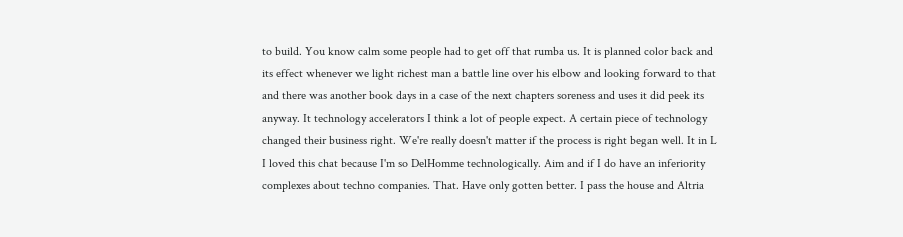to build. You know calm some people had to get off that rumba us. It is planned color back and its effect whenever we light richest man a battle line over his elbow and looking forward to that and there was another book days in a case of the next chapters soreness and uses it did peek its anyway. It technology accelerators I think a lot of people expect. A certain piece of technology changed their business right. We're really doesn't matter if the process is right began well. It in L I loved this chat because I'm so DelHomme technologically. Aim and if I do have an inferiority complexes about techno companies. That. Have only gotten better. I pass the house and Altria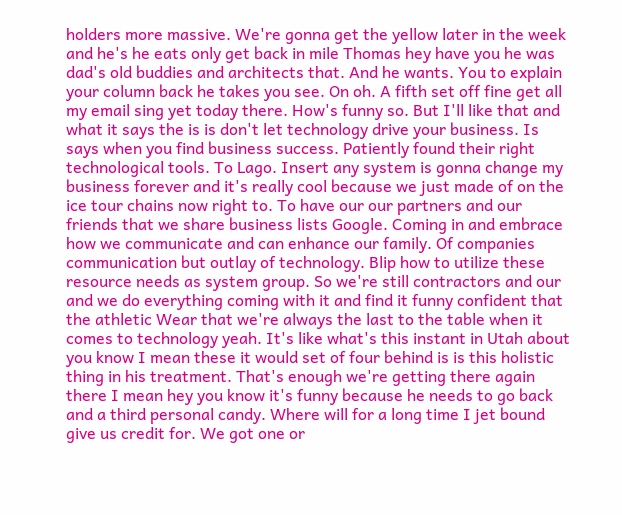holders more massive. We're gonna get the yellow later in the week and he's he eats only get back in mile Thomas hey have you he was dad's old buddies and architects that. And he wants. You to explain your column back he takes you see. On oh. A fifth set off fine get all my email sing yet today there. How's funny so. But I'll like that and what it says the is is don't let technology drive your business. Is says when you find business success. Patiently found their right technological tools. To Lago. Insert any system is gonna change my business forever and it's really cool because we just made of on the ice tour chains now right to. To have our our partners and our friends that we share business lists Google. Coming in and embrace how we communicate and can enhance our family. Of companies communication but outlay of technology. Blip how to utilize these resource needs as system group. So we're still contractors and our and we do everything coming with it and find it funny confident that the athletic Wear that we're always the last to the table when it comes to technology yeah. It's like what's this instant in Utah about you know I mean these it would set of four behind is is this holistic thing in his treatment. That's enough we're getting there again there I mean hey you know it's funny because he needs to go back and a third personal candy. Where will for a long time I jet bound give us credit for. We got one or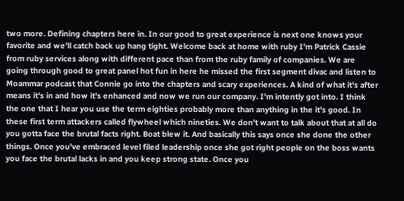two more. Defining chapters here in. In our good to great experience is next one knows your favorite and we'll catch back up hang tight. Welcome back at home with ruby I'm Patrick Cassie from ruby services along with different pace than from the ruby family of companies. We are going through good to great panel hot fun in here he missed the first segment divac and listen to Moammar podcast that Connie go into the chapters and scary experiences. A kind of what it's after means it's in and how it's enhanced and now we run our company. I'm intently got into. I think the one that I hear you use the term eighties probably more than anything in the it's good. In these first term attackers called flywheel which nineties. We don't want to talk about that at all do you gotta face the brutal facts right. Boat blew it. And basically this says once she done the other things. Once you've embraced level filed leadership once she got right people on the boss wants you face the brutal lacks in and you keep strong state. Once you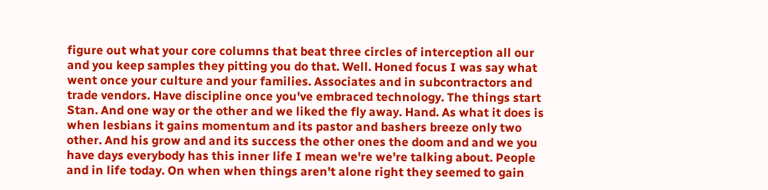figure out what your core columns that beat three circles of interception all our and you keep samples they pitting you do that. Well. Honed focus I was say what went once your culture and your families. Associates and in subcontractors and trade vendors. Have discipline once you've embraced technology. The things start Stan. And one way or the other and we liked the fly away. Hand. As what it does is when lesbians it gains momentum and its pastor and bashers breeze only two other. And his grow and and its success the other ones the doom and and we you have days everybody has this inner life I mean we're we're talking about. People and in life today. On when when things aren't alone right they seemed to gain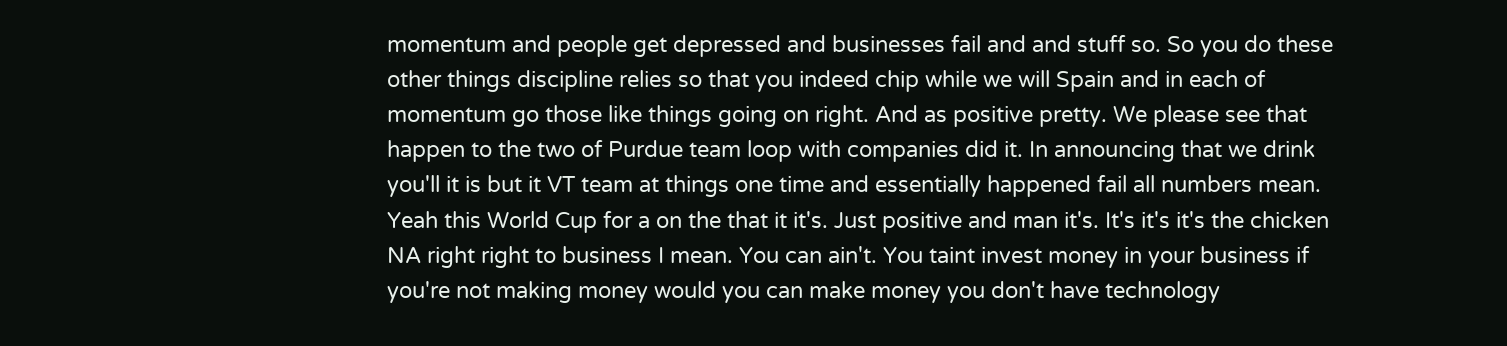momentum and people get depressed and businesses fail and and stuff so. So you do these other things discipline relies so that you indeed chip while we will Spain and in each of momentum go those like things going on right. And as positive pretty. We please see that happen to the two of Purdue team loop with companies did it. In announcing that we drink you'll it is but it VT team at things one time and essentially happened fail all numbers mean. Yeah this World Cup for a on the that it it's. Just positive and man it's. It's it's it's the chicken NA right right to business I mean. You can ain't. You taint invest money in your business if you're not making money would you can make money you don't have technology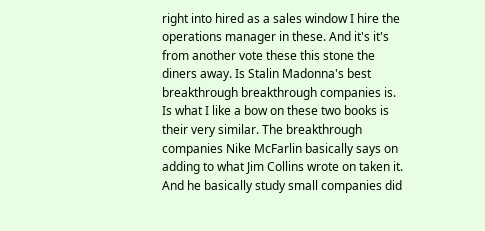right into hired as a sales window I hire the operations manager in these. And it's it's from another vote these this stone the diners away. Is Stalin Madonna's best breakthrough breakthrough companies is. Is what I like a bow on these two books is their very similar. The breakthrough companies Nike McFarlin basically says on adding to what Jim Collins wrote on taken it. And he basically study small companies did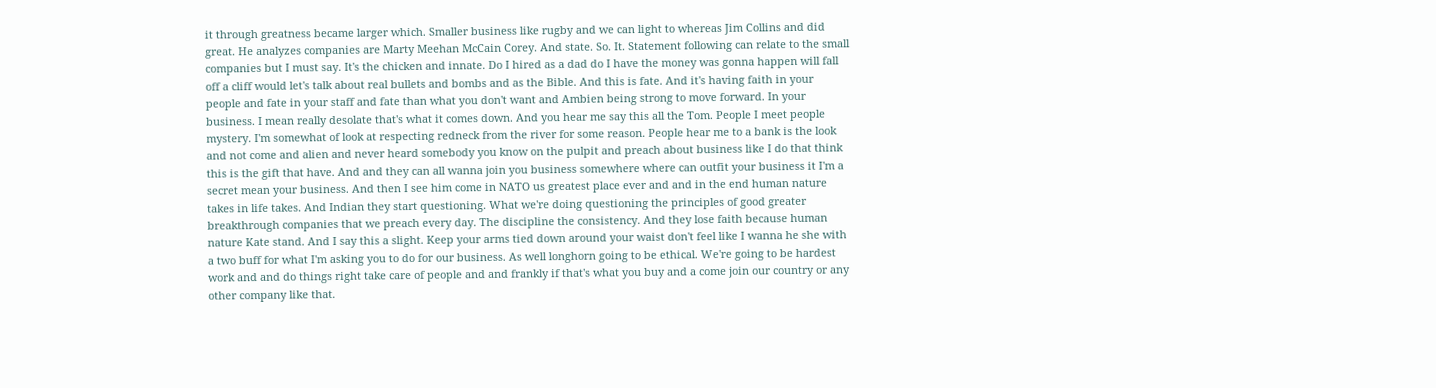it through greatness became larger which. Smaller business like rugby and we can light to whereas Jim Collins and did great. He analyzes companies are Marty Meehan McCain Corey. And state. So. It. Statement following can relate to the small companies but I must say. It's the chicken and innate. Do I hired as a dad do I have the money was gonna happen will fall off a cliff would let's talk about real bullets and bombs and as the Bible. And this is fate. And it's having faith in your people and fate in your staff and fate than what you don't want and Ambien being strong to move forward. In your business. I mean really desolate that's what it comes down. And you hear me say this all the Tom. People I meet people mystery. I'm somewhat of look at respecting redneck from the river for some reason. People hear me to a bank is the look and not come and alien and never heard somebody you know on the pulpit and preach about business like I do that think this is the gift that have. And and they can all wanna join you business somewhere where can outfit your business it I'm a secret mean your business. And then I see him come in NATO us greatest place ever and and in the end human nature takes in life takes. And Indian they start questioning. What we're doing questioning the principles of good greater breakthrough companies that we preach every day. The discipline the consistency. And they lose faith because human nature Kate stand. And I say this a slight. Keep your arms tied down around your waist don't feel like I wanna he she with a two buff for what I'm asking you to do for our business. As well longhorn going to be ethical. We're going to be hardest work and and do things right take care of people and and frankly if that's what you buy and a come join our country or any other company like that.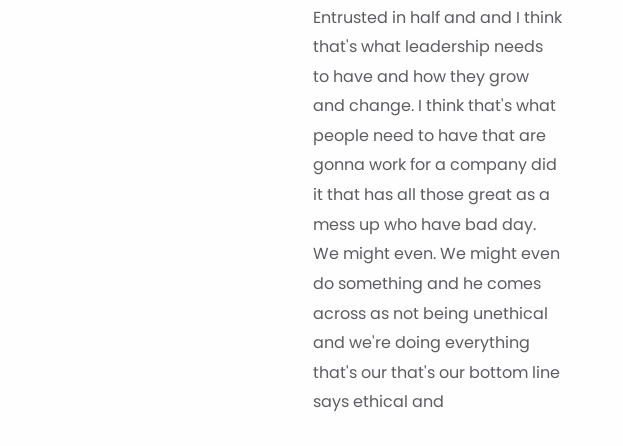Entrusted in half and and I think that's what leadership needs to have and how they grow and change. I think that's what people need to have that are gonna work for a company did it that has all those great as a mess up who have bad day. We might even. We might even do something and he comes across as not being unethical and we're doing everything that's our that's our bottom line says ethical and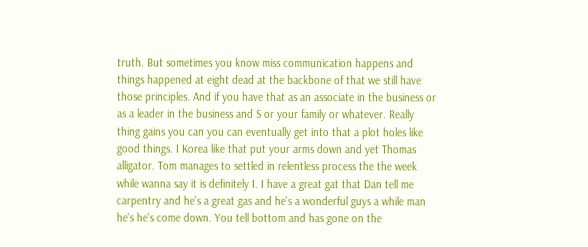truth. But sometimes you know miss communication happens and things happened at eight dead at the backbone of that we still have those principles. And if you have that as an associate in the business or as a leader in the business and S or your family or whatever. Really thing gains you can you can eventually get into that a plot holes like good things. I Korea like that put your arms down and yet Thomas alligator. Tom manages to settled in relentless process the the week while wanna say it is definitely I. I have a great gat that Dan tell me carpentry and he's a great gas and he's a wonderful guys a while man he's he's come down. You tell bottom and has gone on the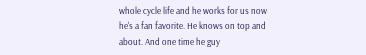whole cycle life and he works for us now he's a fan favorite. He knows on top and about. And one time he guy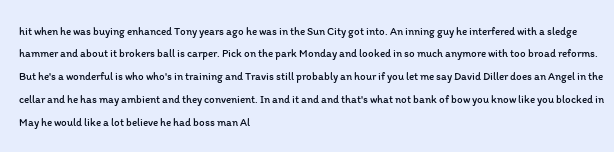hit when he was buying enhanced Tony years ago he was in the Sun City got into. An inning guy he interfered with a sledge hammer and about it brokers ball is carper. Pick on the park Monday and looked in so much anymore with too broad reforms. But he's a wonderful is who who's in training and Travis still probably an hour if you let me say David Diller does an Angel in the cellar and he has may ambient and they convenient. In and it and and that's what not bank of bow you know like you blocked in May he would like a lot believe he had boss man Al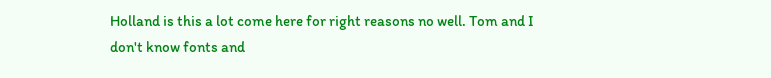Holland is this a lot come here for right reasons no well. Tom and I don't know fonts and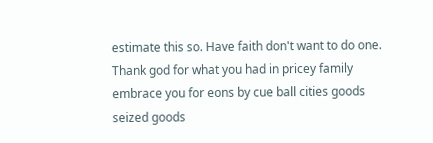estimate this so. Have faith don't want to do one. Thank god for what you had in pricey family embrace you for eons by cue ball cities goods seized goods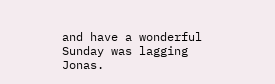and have a wonderful Sunday was lagging Jonas.